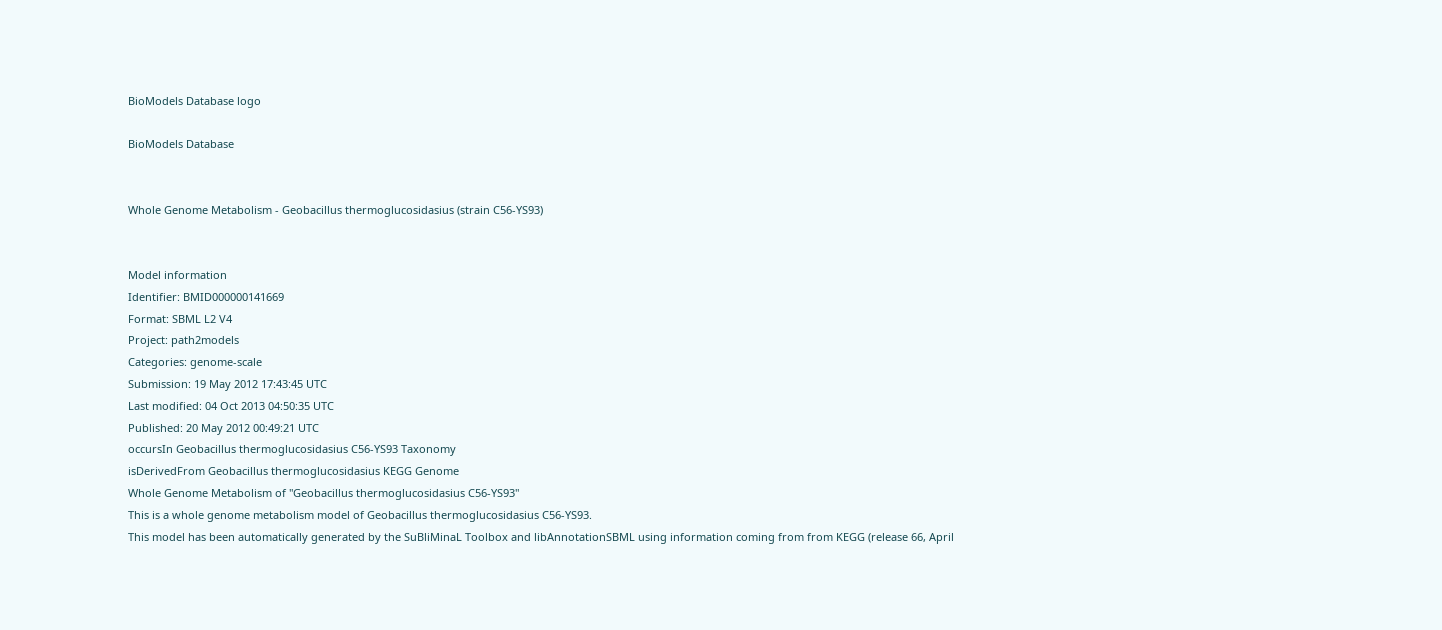BioModels Database logo

BioModels Database


Whole Genome Metabolism - Geobacillus thermoglucosidasius (strain C56-YS93)


Model information
Identifier: BMID000000141669
Format: SBML L2 V4
Project: path2models
Categories: genome-scale
Submission: 19 May 2012 17:43:45 UTC
Last modified: 04 Oct 2013 04:50:35 UTC
Published: 20 May 2012 00:49:21 UTC
occursIn Geobacillus thermoglucosidasius C56-YS93 Taxonomy
isDerivedFrom Geobacillus thermoglucosidasius KEGG Genome
Whole Genome Metabolism of "Geobacillus thermoglucosidasius C56-YS93"
This is a whole genome metabolism model of Geobacillus thermoglucosidasius C56-YS93.
This model has been automatically generated by the SuBliMinaL Toolbox and libAnnotationSBML using information coming from from KEGG (release 66, April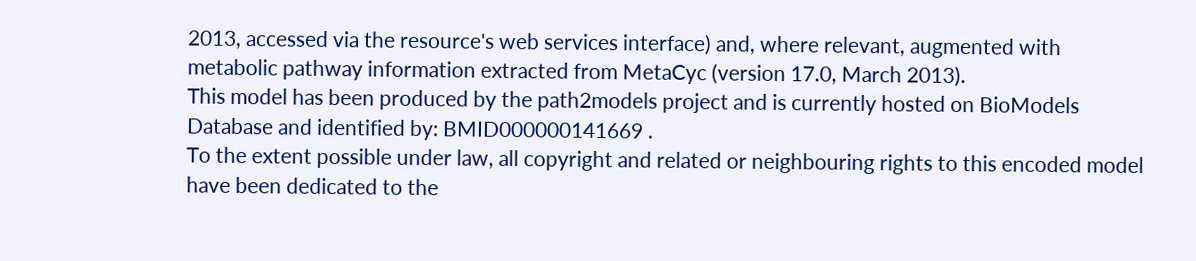2013, accessed via the resource's web services interface) and, where relevant, augmented with metabolic pathway information extracted from MetaCyc (version 17.0, March 2013).
This model has been produced by the path2models project and is currently hosted on BioModels Database and identified by: BMID000000141669 .
To the extent possible under law, all copyright and related or neighbouring rights to this encoded model have been dedicated to the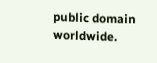public domain worldwide.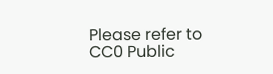Please refer to CC0 Public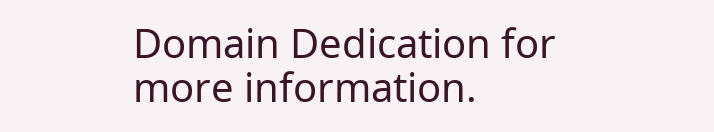Domain Dedication for more information.